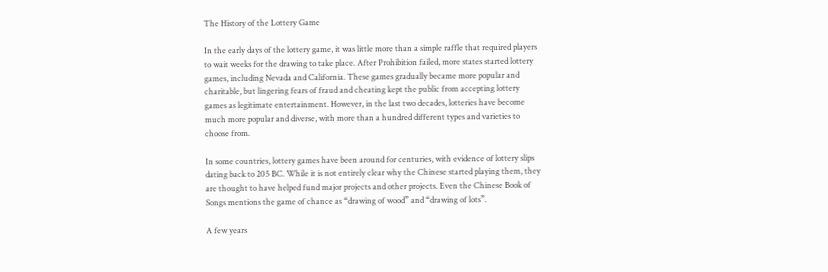The History of the Lottery Game

In the early days of the lottery game, it was little more than a simple raffle that required players to wait weeks for the drawing to take place. After Prohibition failed, more states started lottery games, including Nevada and California. These games gradually became more popular and charitable, but lingering fears of fraud and cheating kept the public from accepting lottery games as legitimate entertainment. However, in the last two decades, lotteries have become much more popular and diverse, with more than a hundred different types and varieties to choose from.

In some countries, lottery games have been around for centuries, with evidence of lottery slips dating back to 205 BC. While it is not entirely clear why the Chinese started playing them, they are thought to have helped fund major projects and other projects. Even the Chinese Book of Songs mentions the game of chance as “drawing of wood” and “drawing of lots”.

A few years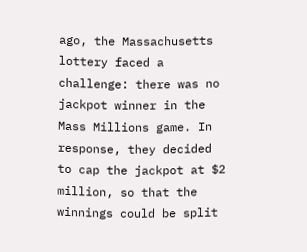ago, the Massachusetts lottery faced a challenge: there was no jackpot winner in the Mass Millions game. In response, they decided to cap the jackpot at $2 million, so that the winnings could be split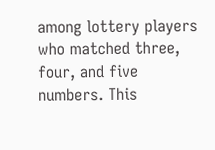among lottery players who matched three, four, and five numbers. This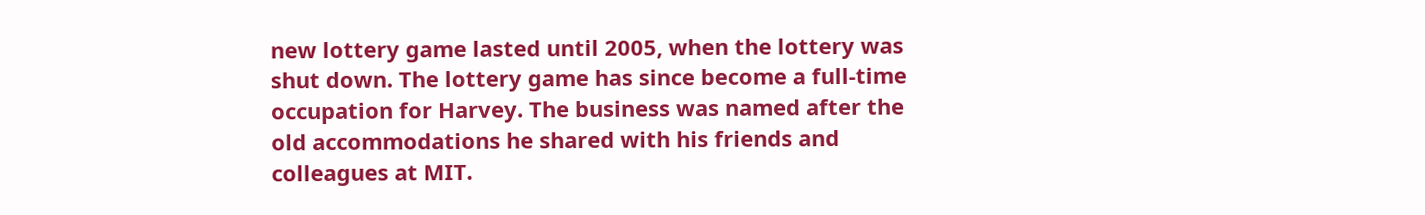new lottery game lasted until 2005, when the lottery was shut down. The lottery game has since become a full-time occupation for Harvey. The business was named after the old accommodations he shared with his friends and colleagues at MIT.